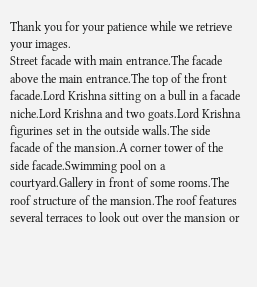Thank you for your patience while we retrieve your images.
Street facade with main entrance.The facade above the main entrance.The top of the front facade.Lord Krishna sitting on a bull in a facade niche.Lord Krishna and two goats.Lord Krishna figurines set in the outside walls.The side facade of the mansion.A corner tower of the side facade.Swimming pool on a courtyard.Gallery in front of some rooms.The roof structure of the mansion.The roof features several terraces to look out over the mansion or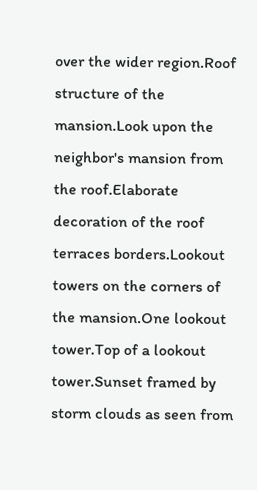over the wider region.Roof structure of the mansion.Look upon the neighbor's mansion from the roof.Elaborate decoration of the roof terraces borders.Lookout towers on the corners of the mansion.One lookout tower.Top of a lookout tower.Sunset framed by storm clouds as seen from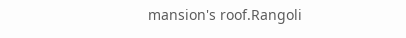mansion's roof.Rangoli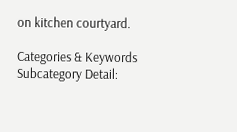on kitchen courtyard.

Categories & Keywords
Subcategory Detail: